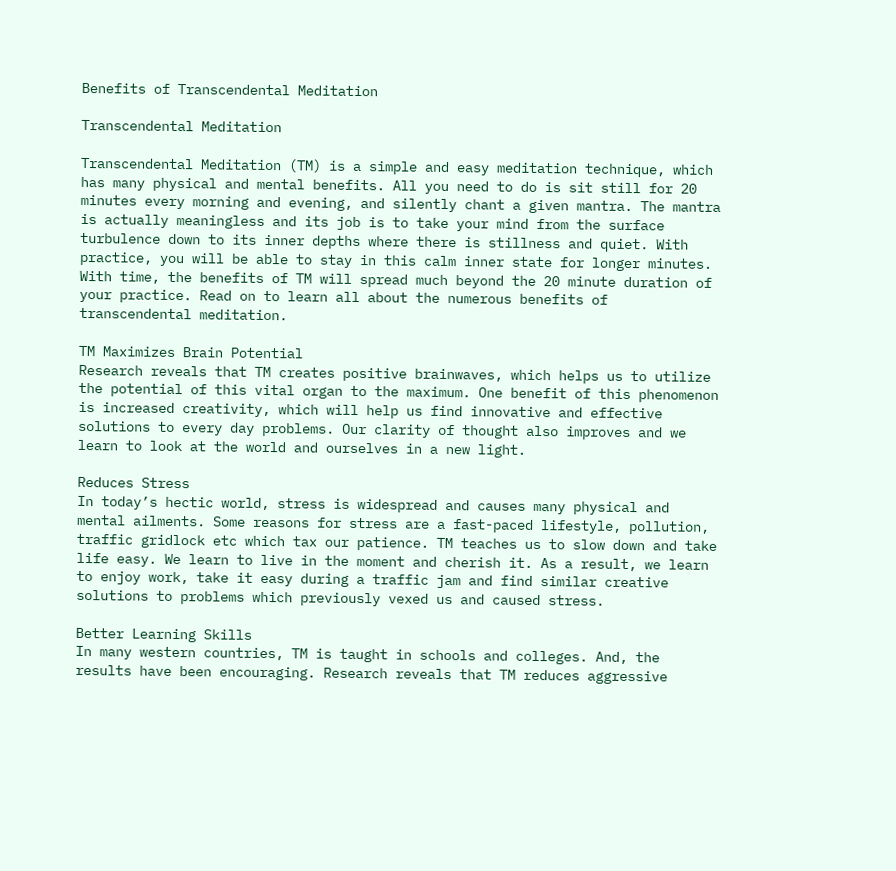Benefits of Transcendental Meditation

Transcendental Meditation

Transcendental Meditation (TM) is a simple and easy meditation technique, which has many physical and mental benefits. All you need to do is sit still for 20 minutes every morning and evening, and silently chant a given mantra. The mantra is actually meaningless and its job is to take your mind from the surface turbulence down to its inner depths where there is stillness and quiet. With practice, you will be able to stay in this calm inner state for longer minutes. With time, the benefits of TM will spread much beyond the 20 minute duration of your practice. Read on to learn all about the numerous benefits of transcendental meditation.

TM Maximizes Brain Potential
Research reveals that TM creates positive brainwaves, which helps us to utilize the potential of this vital organ to the maximum. One benefit of this phenomenon is increased creativity, which will help us find innovative and effective solutions to every day problems. Our clarity of thought also improves and we learn to look at the world and ourselves in a new light.

Reduces Stress
In today’s hectic world, stress is widespread and causes many physical and mental ailments. Some reasons for stress are a fast-paced lifestyle, pollution, traffic gridlock etc which tax our patience. TM teaches us to slow down and take life easy. We learn to live in the moment and cherish it. As a result, we learn to enjoy work, take it easy during a traffic jam and find similar creative solutions to problems which previously vexed us and caused stress.

Better Learning Skills
In many western countries, TM is taught in schools and colleges. And, the results have been encouraging. Research reveals that TM reduces aggressive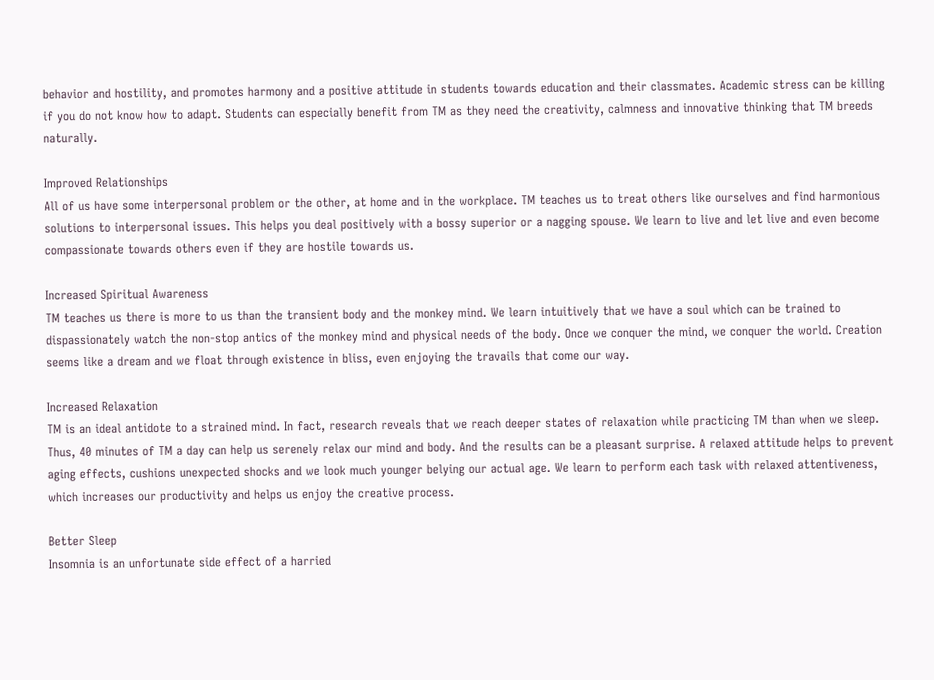behavior and hostility, and promotes harmony and a positive attitude in students towards education and their classmates. Academic stress can be killing if you do not know how to adapt. Students can especially benefit from TM as they need the creativity, calmness and innovative thinking that TM breeds naturally.

Improved Relationships
All of us have some interpersonal problem or the other, at home and in the workplace. TM teaches us to treat others like ourselves and find harmonious solutions to interpersonal issues. This helps you deal positively with a bossy superior or a nagging spouse. We learn to live and let live and even become compassionate towards others even if they are hostile towards us.

Increased Spiritual Awareness
TM teaches us there is more to us than the transient body and the monkey mind. We learn intuitively that we have a soul which can be trained to dispassionately watch the non-stop antics of the monkey mind and physical needs of the body. Once we conquer the mind, we conquer the world. Creation seems like a dream and we float through existence in bliss, even enjoying the travails that come our way.

Increased Relaxation
TM is an ideal antidote to a strained mind. In fact, research reveals that we reach deeper states of relaxation while practicing TM than when we sleep. Thus, 40 minutes of TM a day can help us serenely relax our mind and body. And the results can be a pleasant surprise. A relaxed attitude helps to prevent aging effects, cushions unexpected shocks and we look much younger belying our actual age. We learn to perform each task with relaxed attentiveness, which increases our productivity and helps us enjoy the creative process.

Better Sleep
Insomnia is an unfortunate side effect of a harried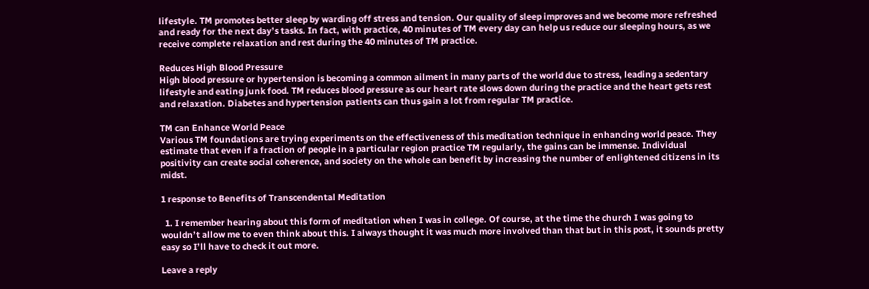lifestyle. TM promotes better sleep by warding off stress and tension. Our quality of sleep improves and we become more refreshed and ready for the next day’s tasks. In fact, with practice, 40 minutes of TM every day can help us reduce our sleeping hours, as we receive complete relaxation and rest during the 40 minutes of TM practice.

Reduces High Blood Pressure
High blood pressure or hypertension is becoming a common ailment in many parts of the world due to stress, leading a sedentary lifestyle and eating junk food. TM reduces blood pressure as our heart rate slows down during the practice and the heart gets rest and relaxation. Diabetes and hypertension patients can thus gain a lot from regular TM practice.

TM can Enhance World Peace
Various TM foundations are trying experiments on the effectiveness of this meditation technique in enhancing world peace. They estimate that even if a fraction of people in a particular region practice TM regularly, the gains can be immense. Individual positivity can create social coherence, and society on the whole can benefit by increasing the number of enlightened citizens in its midst.

1 response to Benefits of Transcendental Meditation

  1. I remember hearing about this form of meditation when I was in college. Of course, at the time the church I was going to wouldn’t allow me to even think about this. I always thought it was much more involved than that but in this post, it sounds pretty easy so I’ll have to check it out more.

Leave a reply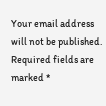Your email address will not be published. Required fields are marked *